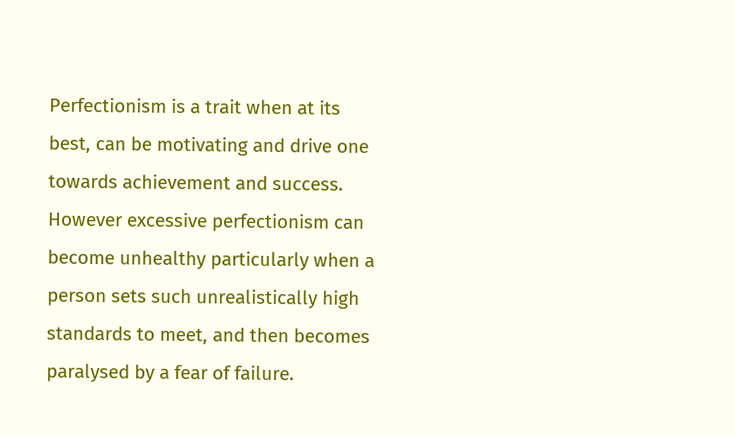Perfectionism is a trait when at its best, can be motivating and drive one towards achievement and success. However excessive perfectionism can become unhealthy particularly when a person sets such unrealistically high standards to meet, and then becomes paralysed by a fear of failure.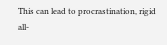This can lead to procrastination, rigid all-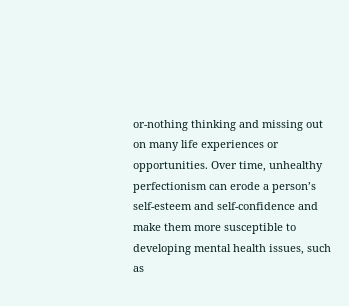or-nothing thinking and missing out on many life experiences or opportunities. Over time, unhealthy perfectionism can erode a person’s self-esteem and self-confidence and make them more susceptible to developing mental health issues, such as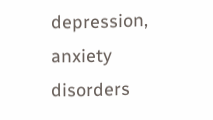depression, anxiety disorders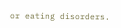or eating disorders.